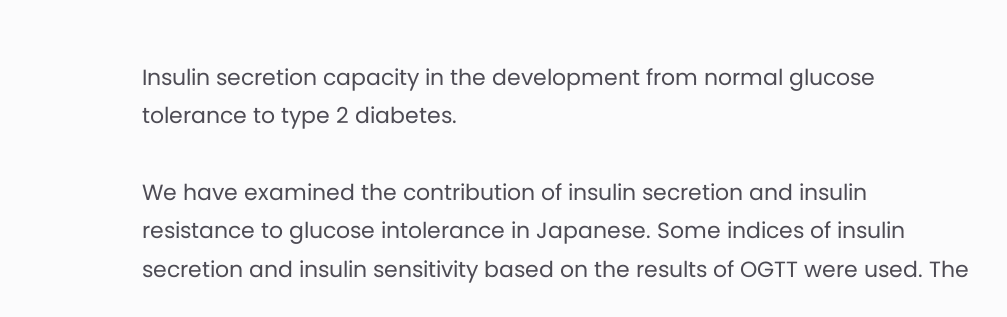Insulin secretion capacity in the development from normal glucose tolerance to type 2 diabetes.

We have examined the contribution of insulin secretion and insulin resistance to glucose intolerance in Japanese. Some indices of insulin secretion and insulin sensitivity based on the results of OGTT were used. The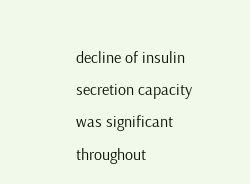decline of insulin secretion capacity was significant throughout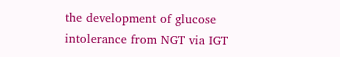the development of glucose intolerance from NGT via IGT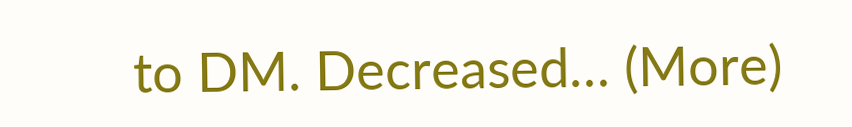to DM. Decreased… (More)